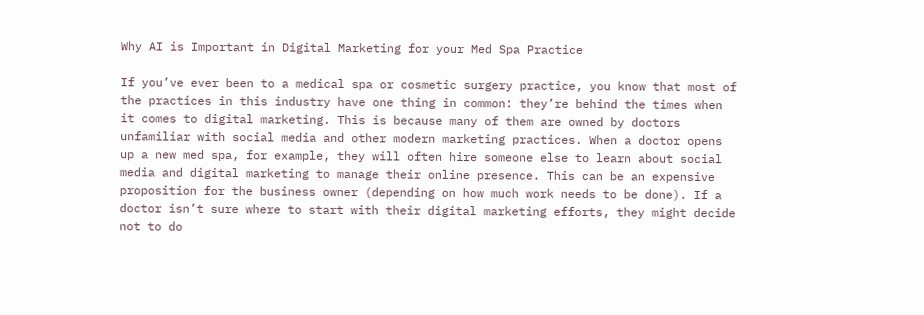Why AI is Important in Digital Marketing for your Med Spa Practice

If you’ve ever been to a medical spa or cosmetic surgery practice, you know that most of the practices in this industry have one thing in common: they’re behind the times when it comes to digital marketing. This is because many of them are owned by doctors unfamiliar with social media and other modern marketing practices. When a doctor opens up a new med spa, for example, they will often hire someone else to learn about social media and digital marketing to manage their online presence. This can be an expensive proposition for the business owner (depending on how much work needs to be done). If a doctor isn’t sure where to start with their digital marketing efforts, they might decide not to do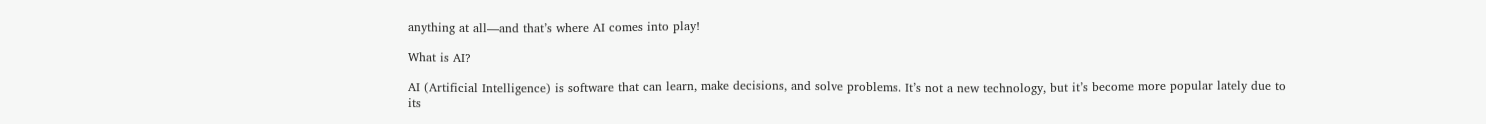anything at all—and that’s where AI comes into play!

What is AI?

AI (Artificial Intelligence) is software that can learn, make decisions, and solve problems. It’s not a new technology, but it’s become more popular lately due to its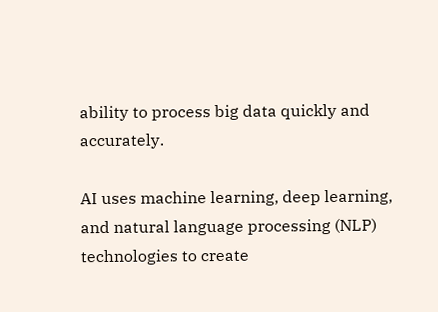ability to process big data quickly and accurately.

AI uses machine learning, deep learning, and natural language processing (NLP) technologies to create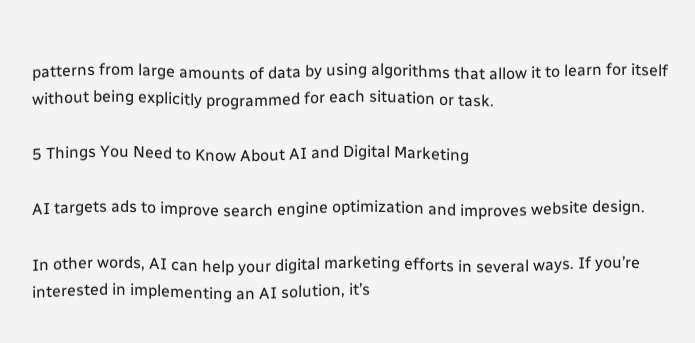patterns from large amounts of data by using algorithms that allow it to learn for itself without being explicitly programmed for each situation or task.

5 Things You Need to Know About AI and Digital Marketing

AI targets ads to improve search engine optimization and improves website design.

In other words, AI can help your digital marketing efforts in several ways. If you’re interested in implementing an AI solution, it’s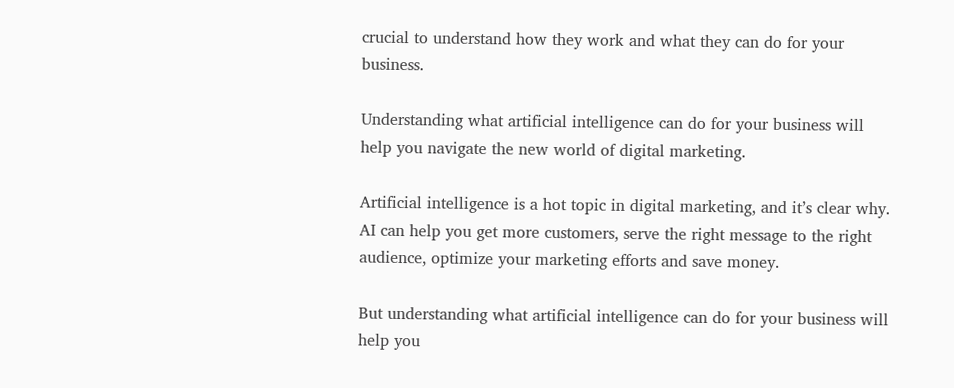crucial to understand how they work and what they can do for your business.

Understanding what artificial intelligence can do for your business will help you navigate the new world of digital marketing.

Artificial intelligence is a hot topic in digital marketing, and it’s clear why. AI can help you get more customers, serve the right message to the right audience, optimize your marketing efforts and save money.

But understanding what artificial intelligence can do for your business will help you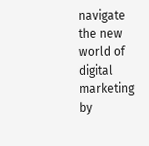navigate the new world of digital marketing by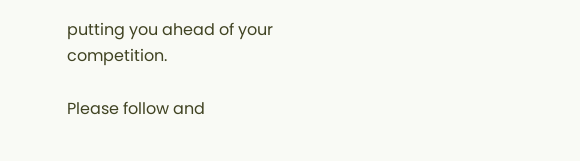putting you ahead of your competition.

Please follow and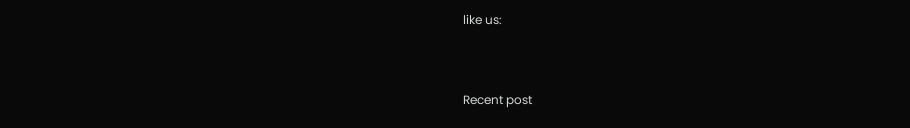like us:


Recent post